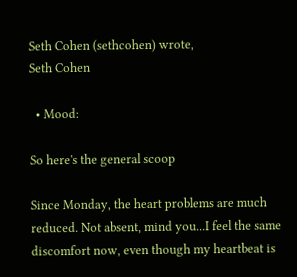Seth Cohen (sethcohen) wrote,
Seth Cohen

  • Mood:

So here's the general scoop

Since Monday, the heart problems are much reduced. Not absent, mind you...I feel the same discomfort now, even though my heartbeat is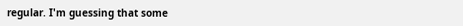regular. I'm guessing that some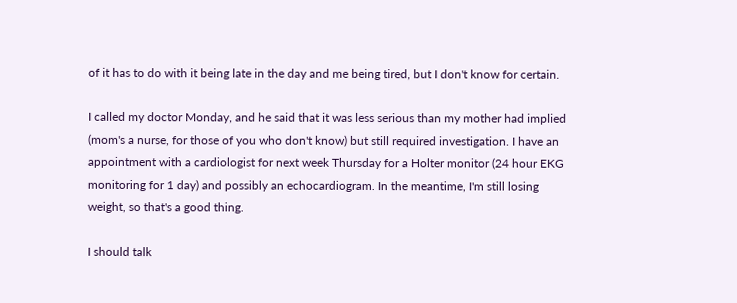of it has to do with it being late in the day and me being tired, but I don't know for certain.

I called my doctor Monday, and he said that it was less serious than my mother had implied (mom's a nurse, for those of you who don't know) but still required investigation. I have an appointment with a cardiologist for next week Thursday for a Holter monitor (24 hour EKG monitoring for 1 day) and possibly an echocardiogram. In the meantime, I'm still losing weight, so that's a good thing.

I should talk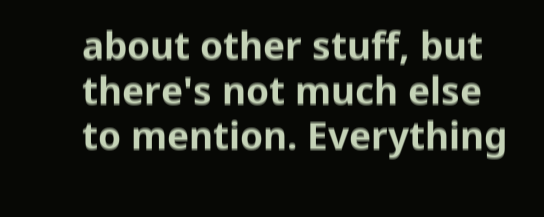about other stuff, but there's not much else to mention. Everything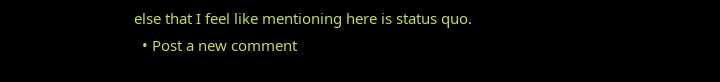else that I feel like mentioning here is status quo.
  • Post a new comment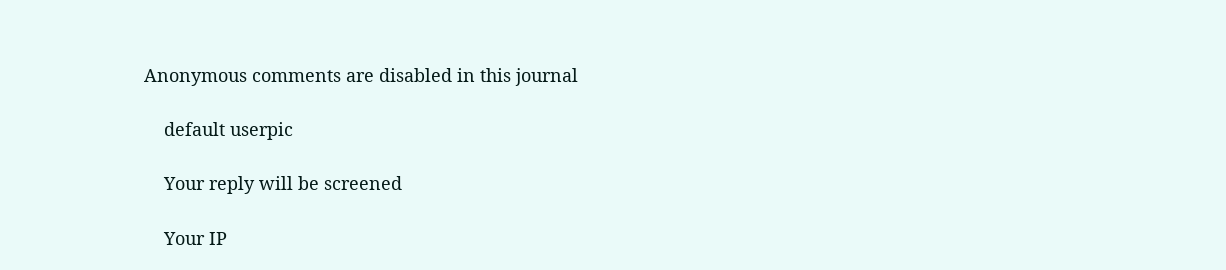Anonymous comments are disabled in this journal

    default userpic

    Your reply will be screened

    Your IP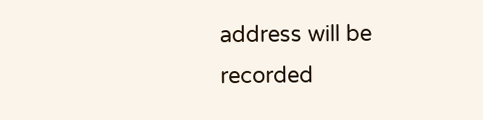address will be recorded